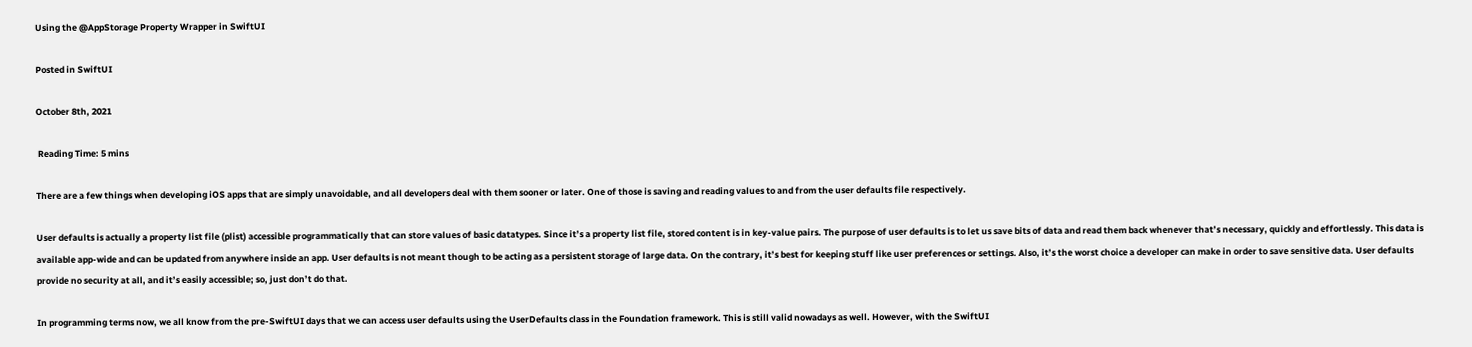Using the @AppStorage Property Wrapper in SwiftUI

Posted in SwiftUI

October 8th, 2021

 Reading Time: 5 mins

There are a few things when developing iOS apps that are simply unavoidable, and all developers deal with them sooner or later. One of those is saving and reading values to and from the user defaults file respectively.

User defaults is actually a property list file (plist) accessible programmatically that can store values of basic datatypes. Since it’s a property list file, stored content is in key-value pairs. The purpose of user defaults is to let us save bits of data and read them back whenever that’s necessary, quickly and effortlessly. This data is available app-wide and can be updated from anywhere inside an app. User defaults is not meant though to be acting as a persistent storage of large data. On the contrary, it’s best for keeping stuff like user preferences or settings. Also, it’s the worst choice a developer can make in order to save sensitive data. User defaults provide no security at all, and it’s easily accessible; so, just don’t do that.

In programming terms now, we all know from the pre-SwiftUI days that we can access user defaults using the UserDefaults class in the Foundation framework. This is still valid nowadays as well. However, with the SwiftUI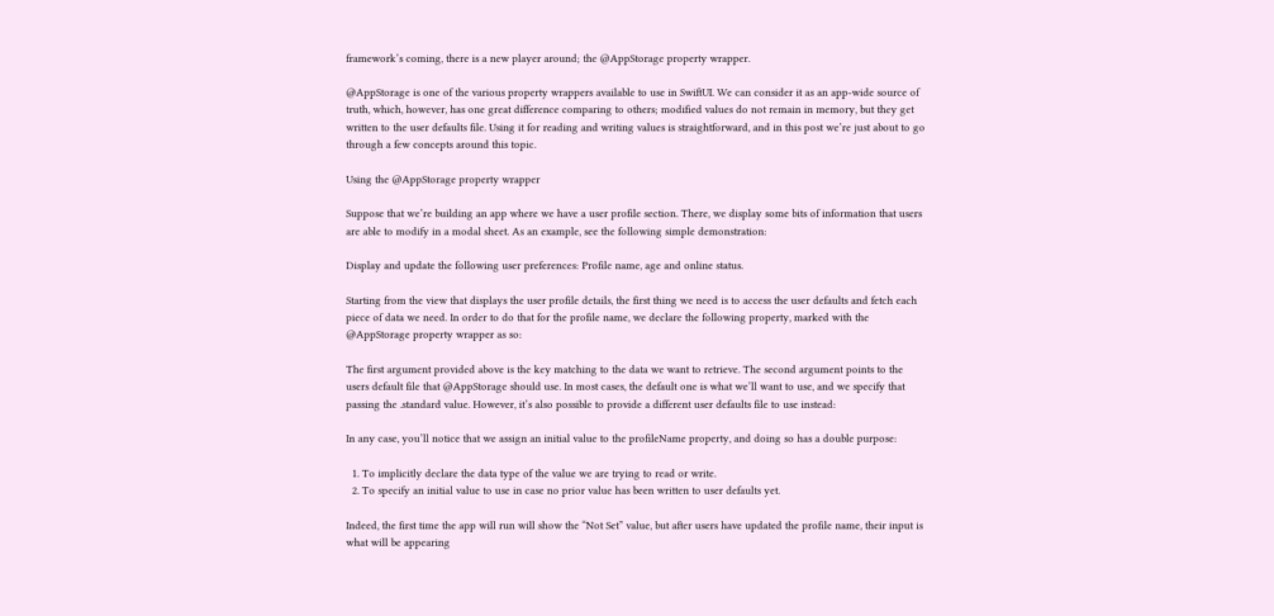framework’s coming, there is a new player around; the @AppStorage property wrapper.

@AppStorage is one of the various property wrappers available to use in SwiftUI. We can consider it as an app-wide source of truth, which, however, has one great difference comparing to others; modified values do not remain in memory, but they get written to the user defaults file. Using it for reading and writing values is straightforward, and in this post we’re just about to go through a few concepts around this topic.

Using the @AppStorage property wrapper

Suppose that we’re building an app where we have a user profile section. There, we display some bits of information that users are able to modify in a modal sheet. As an example, see the following simple demonstration:

Display and update the following user preferences: Profile name, age and online status.

Starting from the view that displays the user profile details, the first thing we need is to access the user defaults and fetch each piece of data we need. In order to do that for the profile name, we declare the following property, marked with the @AppStorage property wrapper as so:

The first argument provided above is the key matching to the data we want to retrieve. The second argument points to the users default file that @AppStorage should use. In most cases, the default one is what we’ll want to use, and we specify that passing the .standard value. However, it’s also possible to provide a different user defaults file to use instead:

In any case, you’ll notice that we assign an initial value to the profileName property, and doing so has a double purpose:

  1. To implicitly declare the data type of the value we are trying to read or write.
  2. To specify an initial value to use in case no prior value has been written to user defaults yet.

Indeed, the first time the app will run will show the “Not Set” value, but after users have updated the profile name, their input is what will be appearing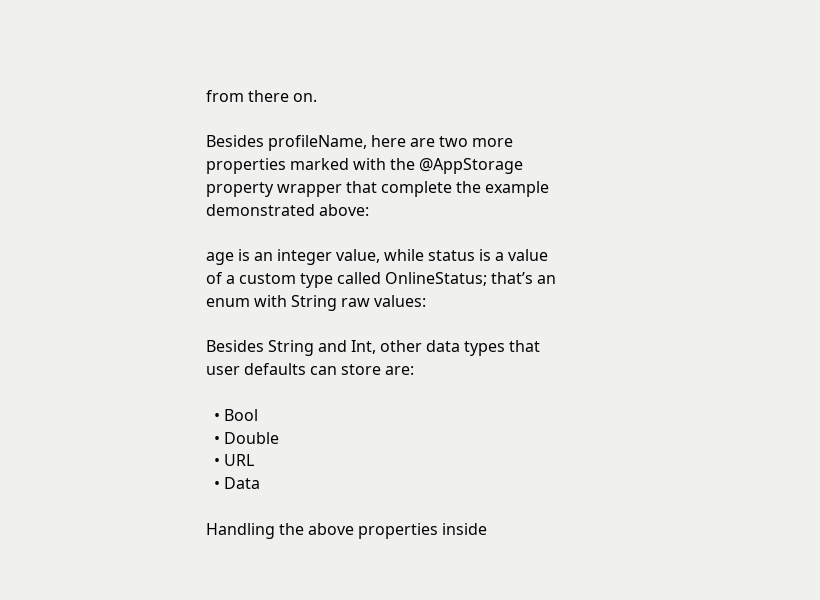from there on.

Besides profileName, here are two more properties marked with the @AppStorage property wrapper that complete the example demonstrated above:

age is an integer value, while status is a value of a custom type called OnlineStatus; that’s an enum with String raw values:

Besides String and Int, other data types that user defaults can store are:

  • Bool
  • Double
  • URL
  • Data

Handling the above properties inside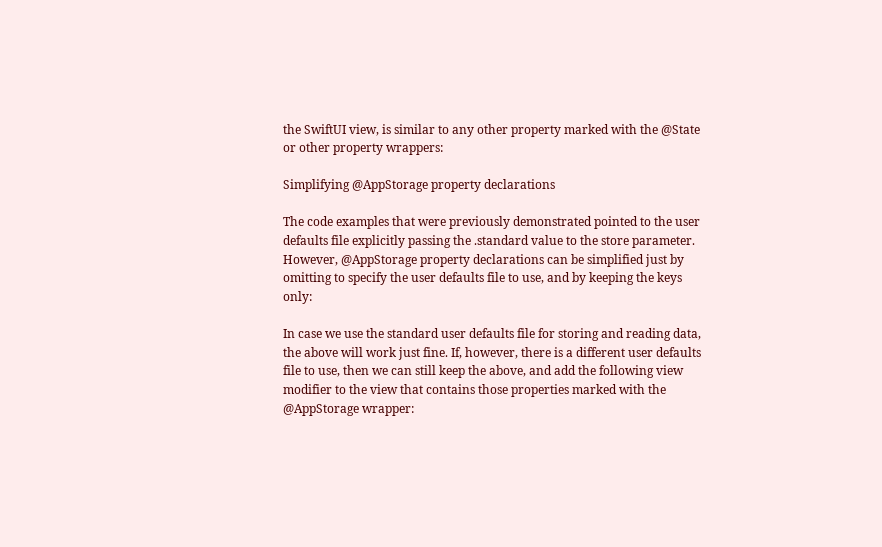the SwiftUI view, is similar to any other property marked with the @State or other property wrappers:

Simplifying @AppStorage property declarations

The code examples that were previously demonstrated pointed to the user defaults file explicitly passing the .standard value to the store parameter. However, @AppStorage property declarations can be simplified just by omitting to specify the user defaults file to use, and by keeping the keys only:

In case we use the standard user defaults file for storing and reading data, the above will work just fine. If, however, there is a different user defaults file to use, then we can still keep the above, and add the following view modifier to the view that contains those properties marked with the @AppStorage wrapper: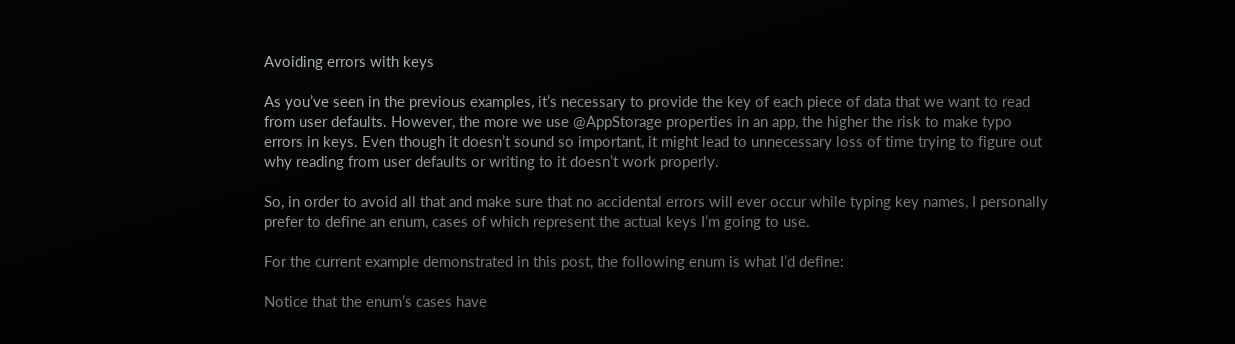Avoiding errors with keys

As you’ve seen in the previous examples, it’s necessary to provide the key of each piece of data that we want to read from user defaults. However, the more we use @AppStorage properties in an app, the higher the risk to make typo errors in keys. Even though it doesn’t sound so important, it might lead to unnecessary loss of time trying to figure out why reading from user defaults or writing to it doesn’t work properly.

So, in order to avoid all that and make sure that no accidental errors will ever occur while typing key names, I personally prefer to define an enum, cases of which represent the actual keys I’m going to use.

For the current example demonstrated in this post, the following enum is what I’d define:

Notice that the enum’s cases have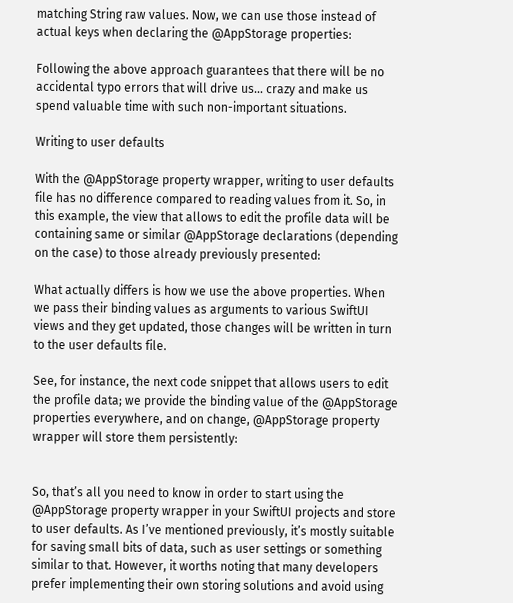matching String raw values. Now, we can use those instead of actual keys when declaring the @AppStorage properties:

Following the above approach guarantees that there will be no accidental typo errors that will drive us… crazy and make us spend valuable time with such non-important situations.

Writing to user defaults

With the @AppStorage property wrapper, writing to user defaults file has no difference compared to reading values from it. So, in this example, the view that allows to edit the profile data will be containing same or similar @AppStorage declarations (depending on the case) to those already previously presented:

What actually differs is how we use the above properties. When we pass their binding values as arguments to various SwiftUI views and they get updated, those changes will be written in turn to the user defaults file.

See, for instance, the next code snippet that allows users to edit the profile data; we provide the binding value of the @AppStorage properties everywhere, and on change, @AppStorage property wrapper will store them persistently:


So, that’s all you need to know in order to start using the @AppStorage property wrapper in your SwiftUI projects and store to user defaults. As I’ve mentioned previously, it’s mostly suitable for saving small bits of data, such as user settings or something similar to that. However, it worths noting that many developers prefer implementing their own storing solutions and avoid using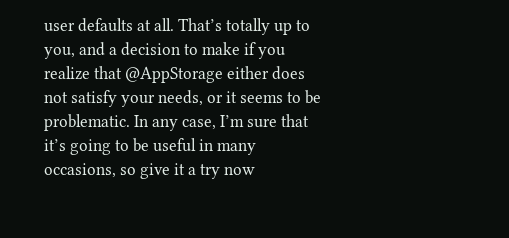user defaults at all. That’s totally up to you, and a decision to make if you realize that @AppStorage either does not satisfy your needs, or it seems to be problematic. In any case, I’m sure that it’s going to be useful in many occasions, so give it a try now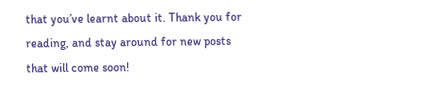that you’ve learnt about it. Thank you for reading, and stay around for new posts that will come soon!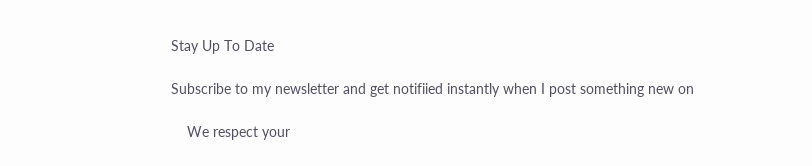Stay Up To Date

Subscribe to my newsletter and get notifiied instantly when I post something new on

    We respect your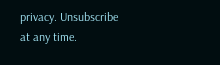privacy. Unsubscribe at any time.